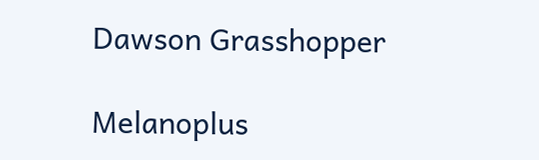Dawson Grasshopper

Melanoplus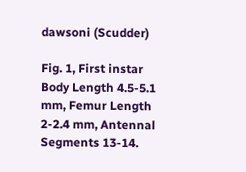dawsoni (Scudder)

Fig. 1, First instar Body Length 4.5-5.1 mm, Femur Length 2-2.4 mm, Antennal Segments 13-14.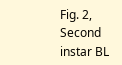Fig. 2, Second instar BL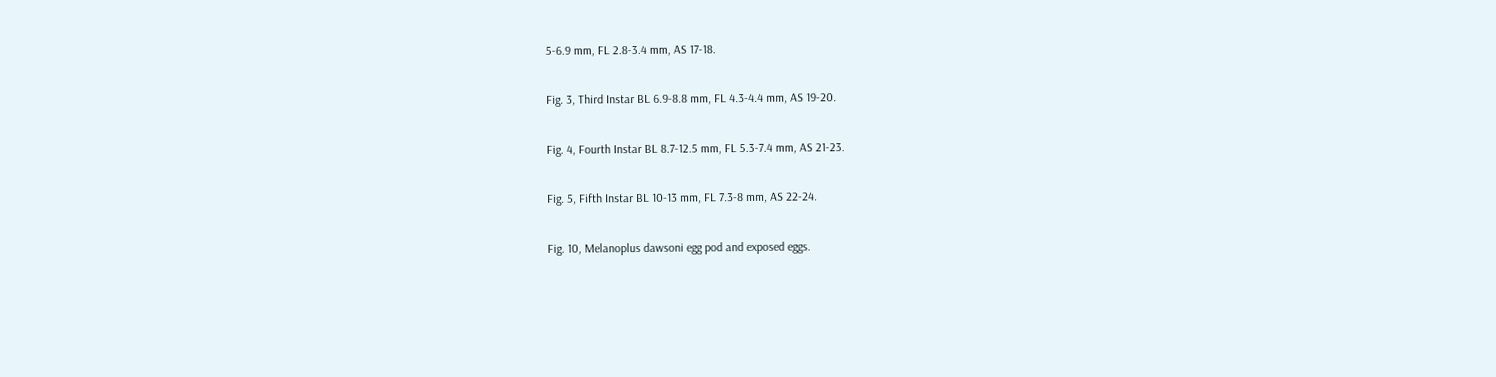5-6.9 mm, FL 2.8-3.4 mm, AS 17-18.

Fig. 3, Third Instar BL 6.9-8.8 mm, FL 4.3-4.4 mm, AS 19-20.

Fig. 4, Fourth Instar BL 8.7-12.5 mm, FL 5.3-7.4 mm, AS 21-23.

Fig. 5, Fifth Instar BL 10-13 mm, FL 7.3-8 mm, AS 22-24.

Fig. 10, Melanoplus dawsoni egg pod and exposed eggs.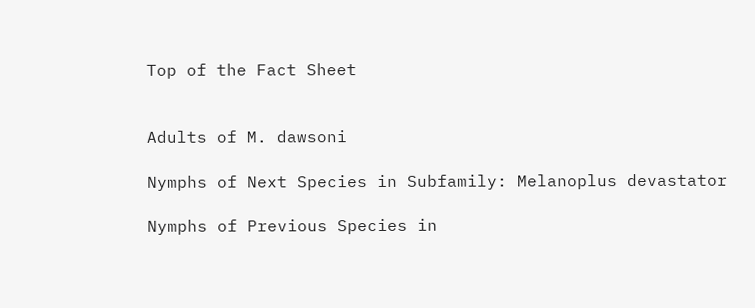Top of the Fact Sheet


Adults of M. dawsoni

Nymphs of Next Species in Subfamily: Melanoplus devastator

Nymphs of Previous Species in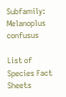Subfamily: Melanoplus confusus

List of Species Fact Sheets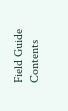Field Guide Contents